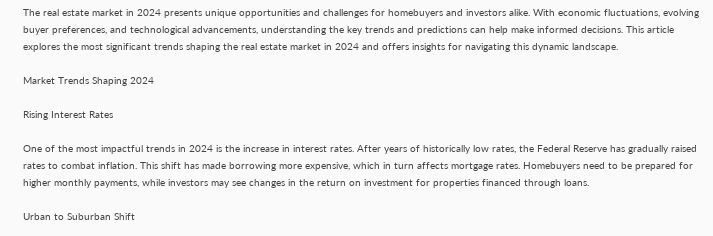The real estate market in 2024 presents unique opportunities and challenges for homebuyers and investors alike. With economic fluctuations, evolving buyer preferences, and technological advancements, understanding the key trends and predictions can help make informed decisions. This article explores the most significant trends shaping the real estate market in 2024 and offers insights for navigating this dynamic landscape.

Market Trends Shaping 2024

Rising Interest Rates

One of the most impactful trends in 2024 is the increase in interest rates. After years of historically low rates, the Federal Reserve has gradually raised rates to combat inflation. This shift has made borrowing more expensive, which in turn affects mortgage rates. Homebuyers need to be prepared for higher monthly payments, while investors may see changes in the return on investment for properties financed through loans.

Urban to Suburban Shift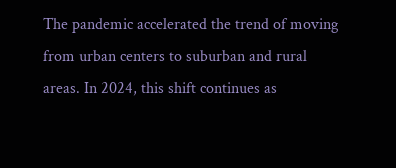The pandemic accelerated the trend of moving from urban centers to suburban and rural areas. In 2024, this shift continues as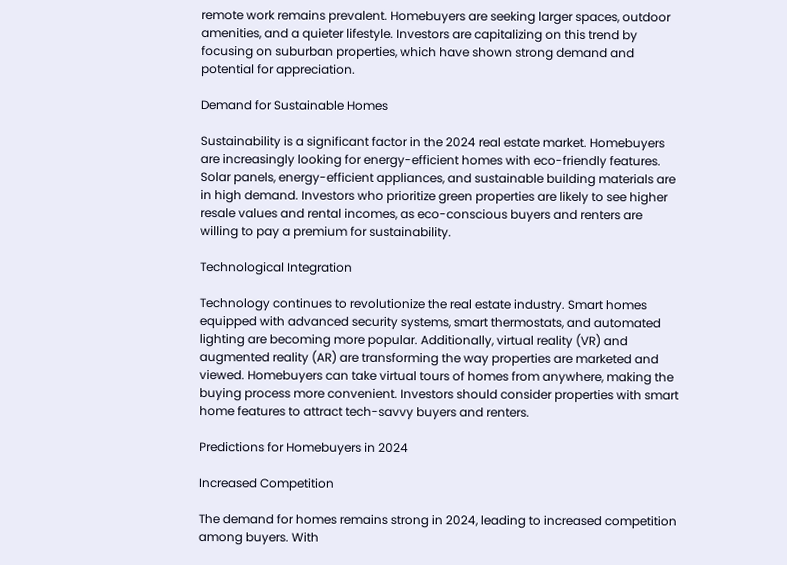remote work remains prevalent. Homebuyers are seeking larger spaces, outdoor amenities, and a quieter lifestyle. Investors are capitalizing on this trend by focusing on suburban properties, which have shown strong demand and potential for appreciation.

Demand for Sustainable Homes

Sustainability is a significant factor in the 2024 real estate market. Homebuyers are increasingly looking for energy-efficient homes with eco-friendly features. Solar panels, energy-efficient appliances, and sustainable building materials are in high demand. Investors who prioritize green properties are likely to see higher resale values and rental incomes, as eco-conscious buyers and renters are willing to pay a premium for sustainability.

Technological Integration

Technology continues to revolutionize the real estate industry. Smart homes equipped with advanced security systems, smart thermostats, and automated lighting are becoming more popular. Additionally, virtual reality (VR) and augmented reality (AR) are transforming the way properties are marketed and viewed. Homebuyers can take virtual tours of homes from anywhere, making the buying process more convenient. Investors should consider properties with smart home features to attract tech-savvy buyers and renters.

Predictions for Homebuyers in 2024

Increased Competition

The demand for homes remains strong in 2024, leading to increased competition among buyers. With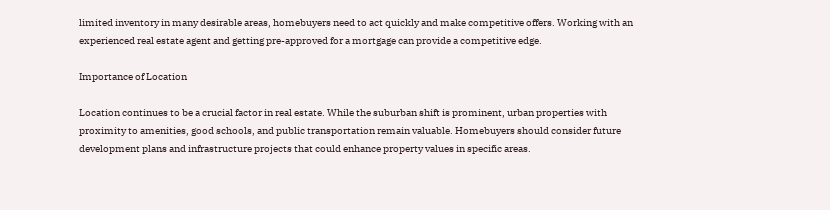limited inventory in many desirable areas, homebuyers need to act quickly and make competitive offers. Working with an experienced real estate agent and getting pre-approved for a mortgage can provide a competitive edge.

Importance of Location

Location continues to be a crucial factor in real estate. While the suburban shift is prominent, urban properties with proximity to amenities, good schools, and public transportation remain valuable. Homebuyers should consider future development plans and infrastructure projects that could enhance property values in specific areas.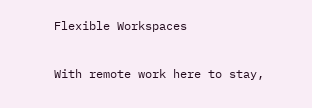Flexible Workspaces

With remote work here to stay,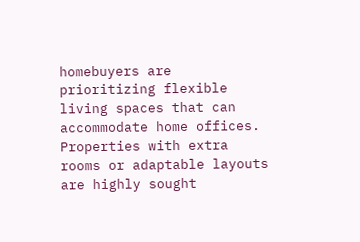homebuyers are prioritizing flexible living spaces that can accommodate home offices. Properties with extra rooms or adaptable layouts are highly sought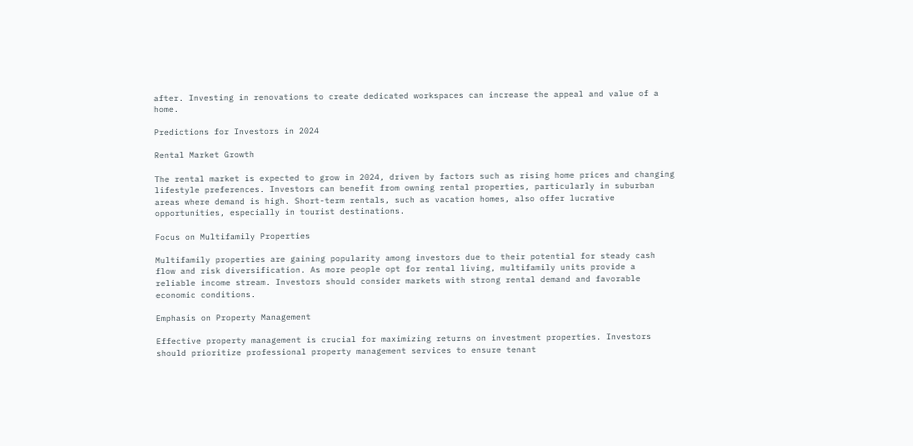after. Investing in renovations to create dedicated workspaces can increase the appeal and value of a home.

Predictions for Investors in 2024

Rental Market Growth

The rental market is expected to grow in 2024, driven by factors such as rising home prices and changing lifestyle preferences. Investors can benefit from owning rental properties, particularly in suburban areas where demand is high. Short-term rentals, such as vacation homes, also offer lucrative opportunities, especially in tourist destinations.

Focus on Multifamily Properties

Multifamily properties are gaining popularity among investors due to their potential for steady cash flow and risk diversification. As more people opt for rental living, multifamily units provide a reliable income stream. Investors should consider markets with strong rental demand and favorable economic conditions.

Emphasis on Property Management

Effective property management is crucial for maximizing returns on investment properties. Investors should prioritize professional property management services to ensure tenant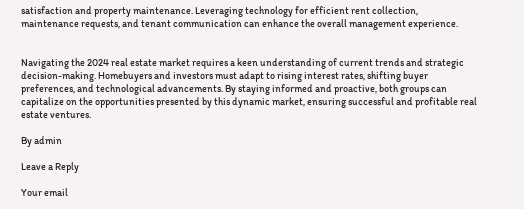satisfaction and property maintenance. Leveraging technology for efficient rent collection, maintenance requests, and tenant communication can enhance the overall management experience.


Navigating the 2024 real estate market requires a keen understanding of current trends and strategic decision-making. Homebuyers and investors must adapt to rising interest rates, shifting buyer preferences, and technological advancements. By staying informed and proactive, both groups can capitalize on the opportunities presented by this dynamic market, ensuring successful and profitable real estate ventures.

By admin

Leave a Reply

Your email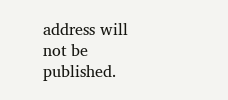address will not be published.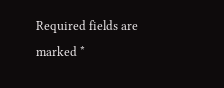Required fields are marked *